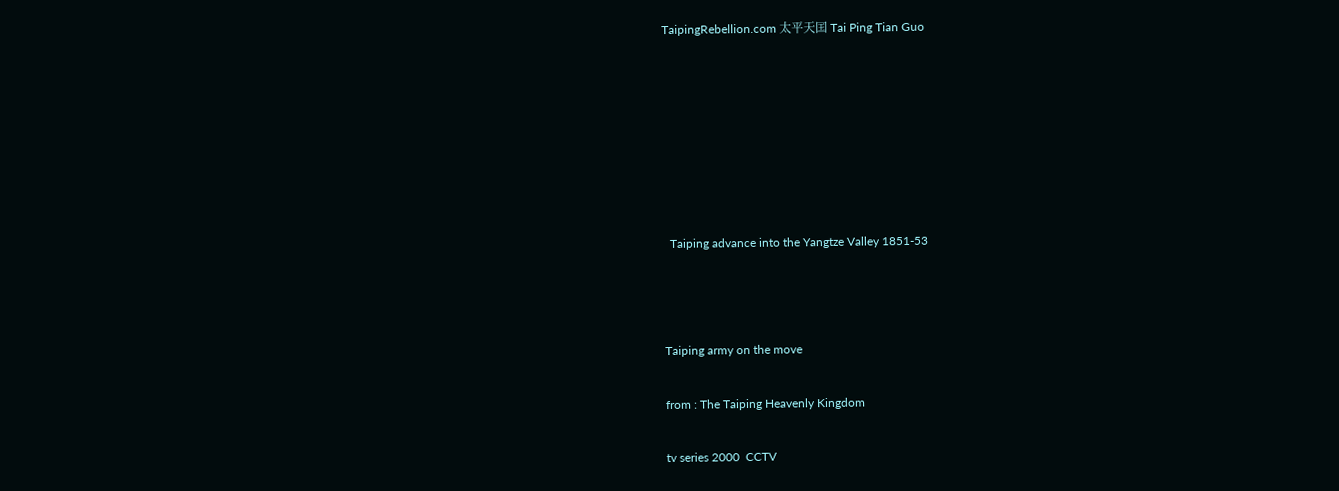TaipingRebellion.com 太平天囯 Tai Ping Tian Guo







  Taiping advance into the Yangtze Valley 1851-53



Taiping army on the move

from : The Taiping Heavenly Kingdom

tv series 2000  CCTV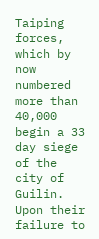Taiping forces, which by now  numbered more than 40,000 begin a 33 day siege of the city of Guilin. Upon their failure to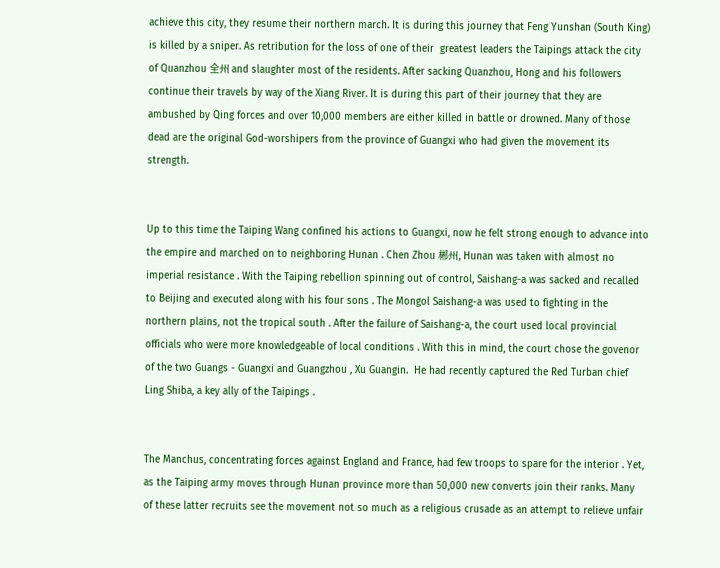achieve this city, they resume their northern march. It is during this journey that Feng Yunshan (South King) is killed by a sniper. As retribution for the loss of one of their  greatest leaders the Taipings attack the city of Quanzhou 全州 and slaughter most of the residents. After sacking Quanzhou, Hong and his followers continue their travels by way of the Xiang River. It is during this part of their journey that they are ambushed by Qing forces and over 10,000 members are either killed in battle or drowned. Many of those dead are the original God-worshipers from the province of Guangxi who had given the movement its strength.


Up to this time the Taiping Wang confined his actions to Guangxi, now he felt strong enough to advance into the empire and marched on to neighboring Hunan . Chen Zhou 郴州, Hunan was taken with almost no imperial resistance . With the Taiping rebellion spinning out of control, Saishang-a was sacked and recalled to Beijing and executed along with his four sons . The Mongol Saishang-a was used to fighting in the northern plains, not the tropical south . After the failure of Saishang-a, the court used local provincial officials who were more knowledgeable of local conditions . With this in mind, the court chose the govenor of the two Guangs - Guangxi and Guangzhou , Xu Guangin.  He had recently captured the Red Turban chief Ling Shiba, a key ally of the Taipings .


The Manchus, concentrating forces against England and France, had few troops to spare for the interior . Yet, as the Taiping army moves through Hunan province more than 50,000 new converts join their ranks. Many of these latter recruits see the movement not so much as a religious crusade as an attempt to relieve unfair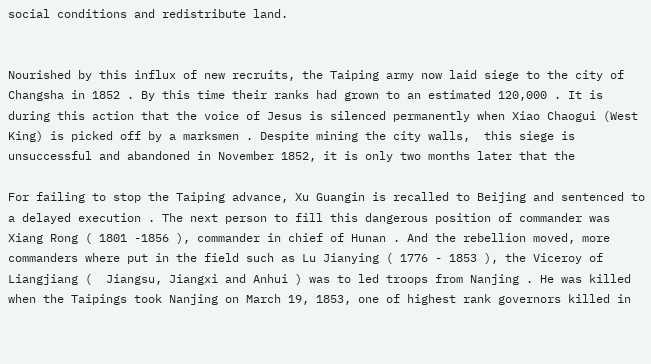social conditions and redistribute land.


Nourished by this influx of new recruits, the Taiping army now laid siege to the city of Changsha in 1852 . By this time their ranks had grown to an estimated 120,000 . It is during this action that the voice of Jesus is silenced permanently when Xiao Chaogui (West King) is picked off by a marksmen . Despite mining the city walls,  this siege is unsuccessful and abandoned in November 1852, it is only two months later that the

For failing to stop the Taiping advance, Xu Guangin is recalled to Beijing and sentenced to a delayed execution . The next person to fill this dangerous position of commander was Xiang Rong ( 1801 -1856 ), commander in chief of Hunan . And the rebellion moved, more commanders where put in the field such as Lu Jianying ( 1776 - 1853 ), the Viceroy of Liangjiang (  Jiangsu, Jiangxi and Anhui ) was to led troops from Nanjing . He was killed when the Taipings took Nanjing on March 19, 1853, one of highest rank governors killed in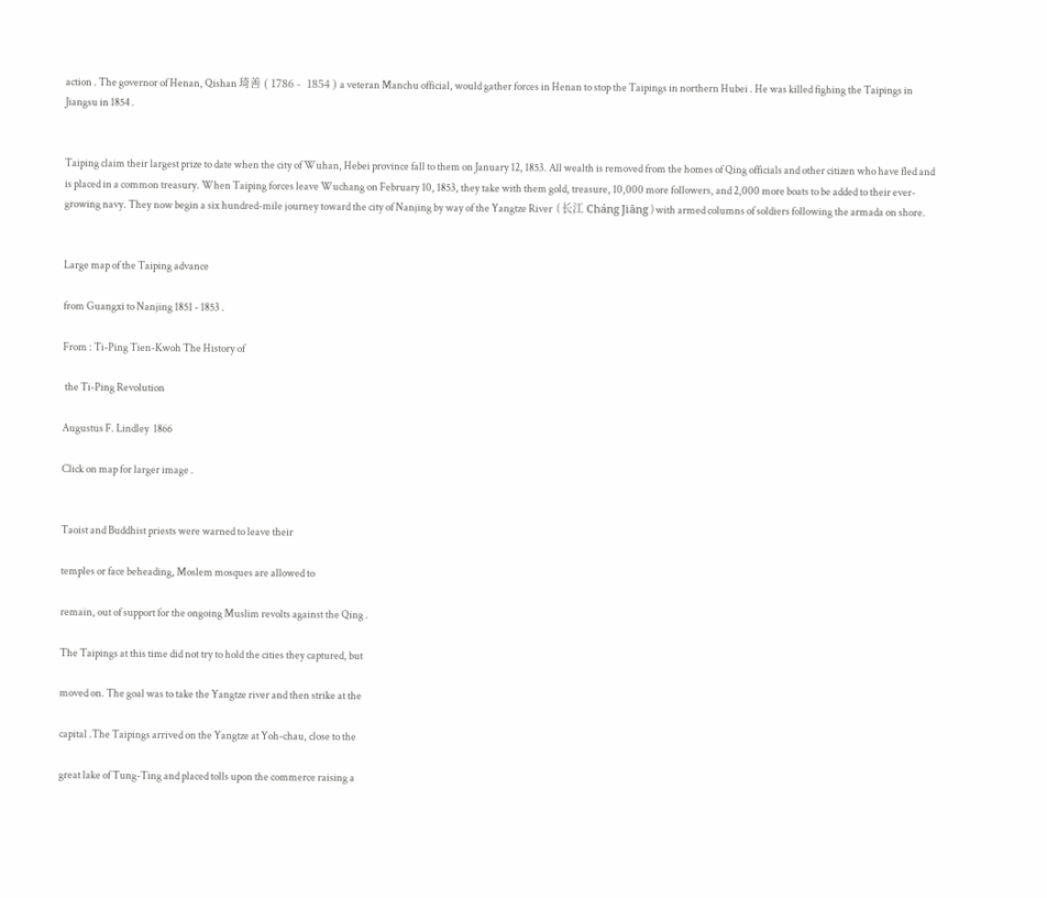action . The governor of Henan, Qishan 琦善 ( 1786 -  1854 ) a veteran Manchu official, would gather forces in Henan to stop the Taipings in northern Hubei . He was killed fighing the Taipings in Jiangsu in 1854 .


Taiping claim their largest prize to date when the city of Wuhan, Hebei province fall to them on January 12, 1853. All wealth is removed from the homes of Qing officials and other citizen who have fled and is placed in a common treasury. When Taiping forces leave Wuchang on February 10, 1853, they take with them gold, treasure, 10,000 more followers, and 2,000 more boats to be added to their ever-growing navy. They now begin a six hundred-mile journey toward the city of Nanjing by way of the Yangtze River  ( 长江 Cháng Jiāng ) with armed columns of soldiers following the armada on shore.


Large map of the Taiping advance

from Guangxi to Nanjing 1851 - 1853 .

From : Ti-Ping Tien-Kwoh The History of

 the Ti-Ping Revolution

Augustus F. Lindley  1866

Click on map for larger image .


Taoist and Buddhist priests were warned to leave their

temples or face beheading, Moslem mosques are allowed to

remain, out of support for the ongoing Muslim revolts against the Qing .

The Taipings at this time did not try to hold the cities they captured, but

moved on. The goal was to take the Yangtze river and then strike at the

capital .The Taipings arrived on the Yangtze at Yoh-chau, close to the

great lake of Tung-Ting and placed tolls upon the commerce raising a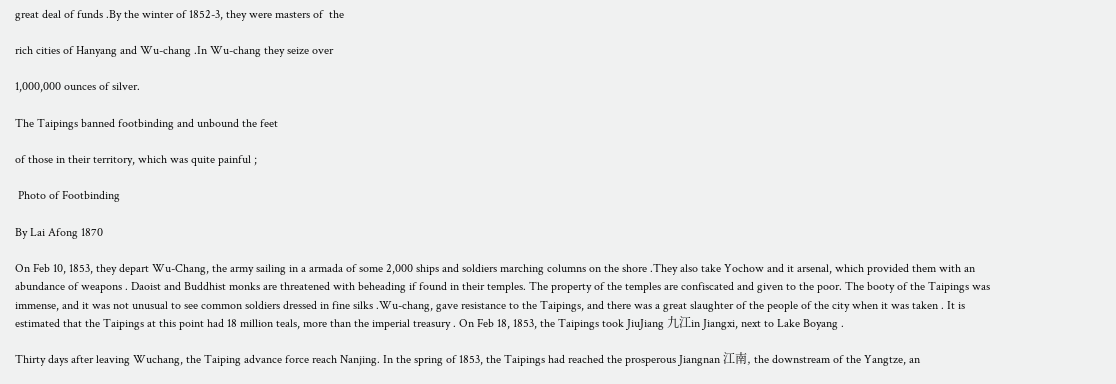great deal of funds .By the winter of 1852-3, they were masters of  the

rich cities of Hanyang and Wu-chang .In Wu-chang they seize over

1,000,000 ounces of silver.

The Taipings banned footbinding and unbound the feet

of those in their territory, which was quite painful ;

 Photo of Footbinding

By Lai Afong 1870

On Feb 10, 1853, they depart Wu-Chang, the army sailing in a armada of some 2,000 ships and soldiers marching columns on the shore .They also take Yochow and it arsenal, which provided them with an abundance of weapons . Daoist and Buddhist monks are threatened with beheading if found in their temples. The property of the temples are confiscated and given to the poor. The booty of the Taipings was immense, and it was not unusual to see common soldiers dressed in fine silks .Wu-chang, gave resistance to the Taipings, and there was a great slaughter of the people of the city when it was taken . It is estimated that the Taipings at this point had 18 million teals, more than the imperial treasury . On Feb 18, 1853, the Taipings took JiuJiang 九江in Jiangxi, next to Lake Boyang .

Thirty days after leaving Wuchang, the Taiping advance force reach Nanjing. In the spring of 1853, the Taipings had reached the prosperous Jiangnan 江南, the downstream of the Yangtze, an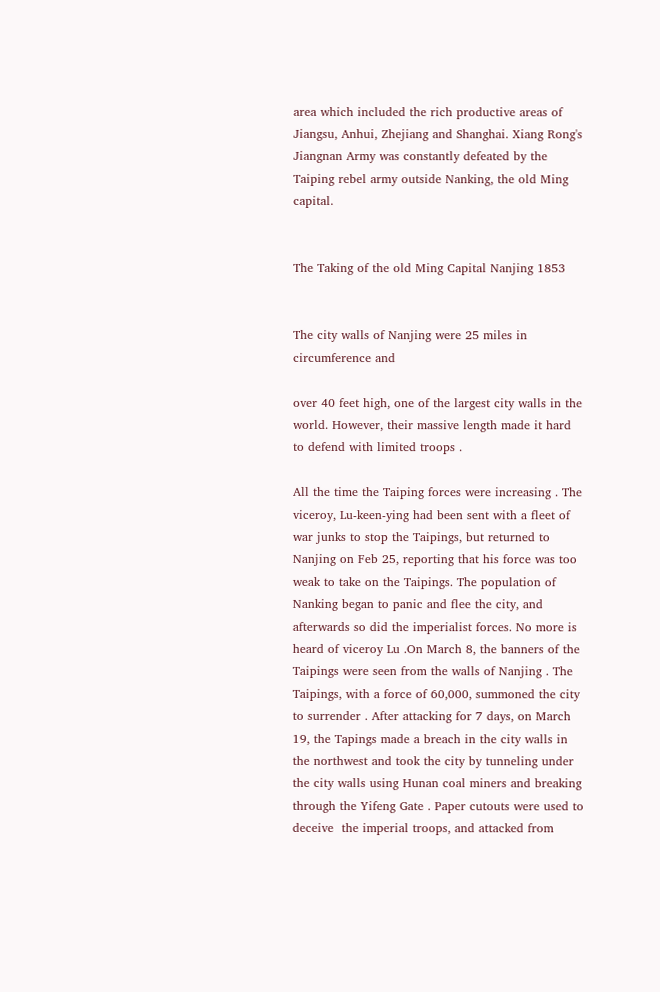area which included the rich productive areas of Jiangsu, Anhui, Zhejiang and Shanghai. Xiang Rong's Jiangnan Army was constantly defeated by the Taiping rebel army outside Nanking, the old Ming capital.


The Taking of the old Ming Capital Nanjing 1853


The city walls of Nanjing were 25 miles in circumference and

over 40 feet high, one of the largest city walls in the world. However, their massive length made it hard to defend with limited troops .

All the time the Taiping forces were increasing . The viceroy, Lu-keen-ying had been sent with a fleet of war junks to stop the Taipings, but returned to Nanjing on Feb 25, reporting that his force was too weak to take on the Taipings. The population of Nanking began to panic and flee the city, and afterwards so did the imperialist forces. No more is heard of viceroy Lu .On March 8, the banners of the Taipings were seen from the walls of Nanjing . The Taipings, with a force of 60,000, summoned the city to surrender . After attacking for 7 days, on March 19, the Tapings made a breach in the city walls in the northwest and took the city by tunneling under the city walls using Hunan coal miners and breaking through the Yifeng Gate . Paper cutouts were used to deceive  the imperial troops, and attacked from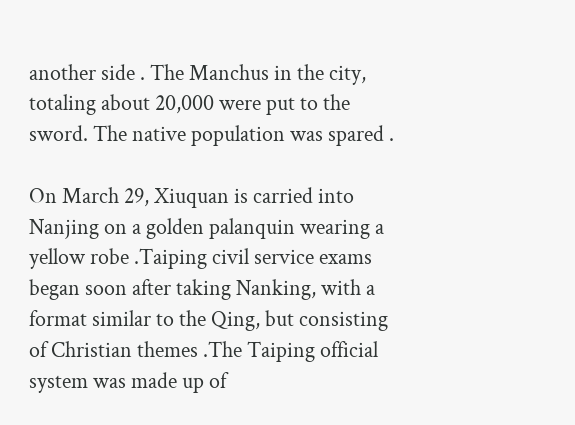another side . The Manchus in the city, totaling about 20,000 were put to the sword. The native population was spared .

On March 29, Xiuquan is carried into Nanjing on a golden palanquin wearing a yellow robe .Taiping civil service exams began soon after taking Nanking, with a format similar to the Qing, but consisting of Christian themes .The Taiping official system was made up of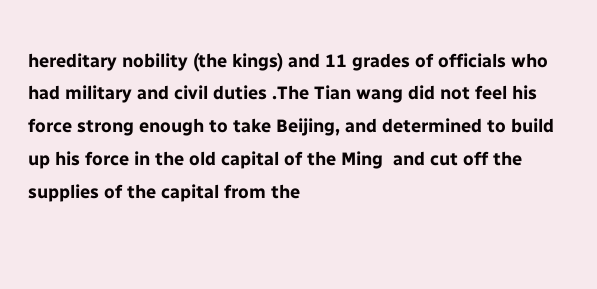hereditary nobility (the kings) and 11 grades of officials who had military and civil duties .The Tian wang did not feel his force strong enough to take Beijing, and determined to build up his force in the old capital of the Ming  and cut off the supplies of the capital from the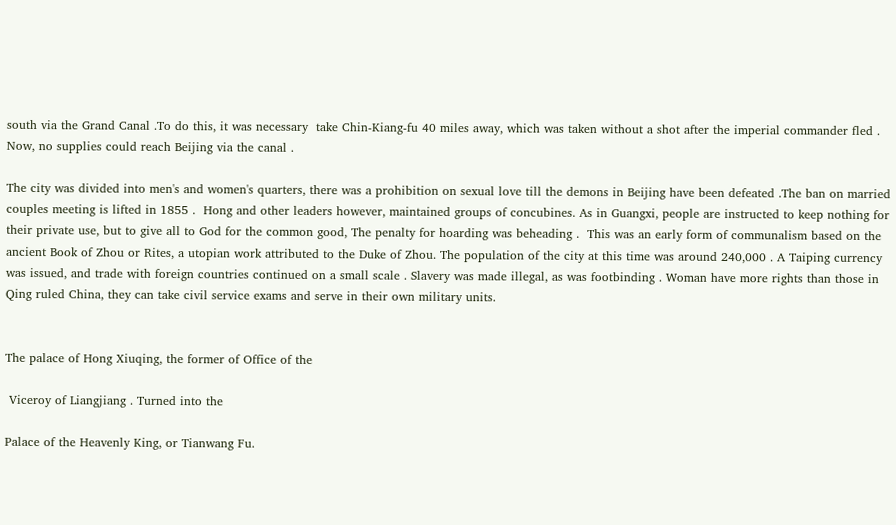south via the Grand Canal .To do this, it was necessary  take Chin-Kiang-fu 40 miles away, which was taken without a shot after the imperial commander fled . Now, no supplies could reach Beijing via the canal .

The city was divided into men's and women's quarters, there was a prohibition on sexual love till the demons in Beijing have been defeated .The ban on married couples meeting is lifted in 1855 .  Hong and other leaders however, maintained groups of concubines. As in Guangxi, people are instructed to keep nothing for their private use, but to give all to God for the common good, The penalty for hoarding was beheading .  This was an early form of communalism based on the ancient Book of Zhou or Rites, a utopian work attributed to the Duke of Zhou. The population of the city at this time was around 240,000 . A Taiping currency was issued, and trade with foreign countries continued on a small scale . Slavery was made illegal, as was footbinding . Woman have more rights than those in Qing ruled China, they can take civil service exams and serve in their own military units.


The palace of Hong Xiuqing, the former of Office of the

 Viceroy of Liangjiang . Turned into the

Palace of the Heavenly King, or Tianwang Fu.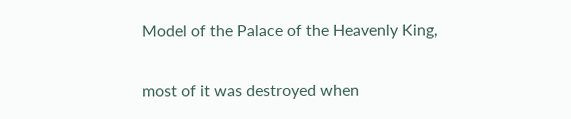Model of the Palace of the Heavenly King,

most of it was destroyed when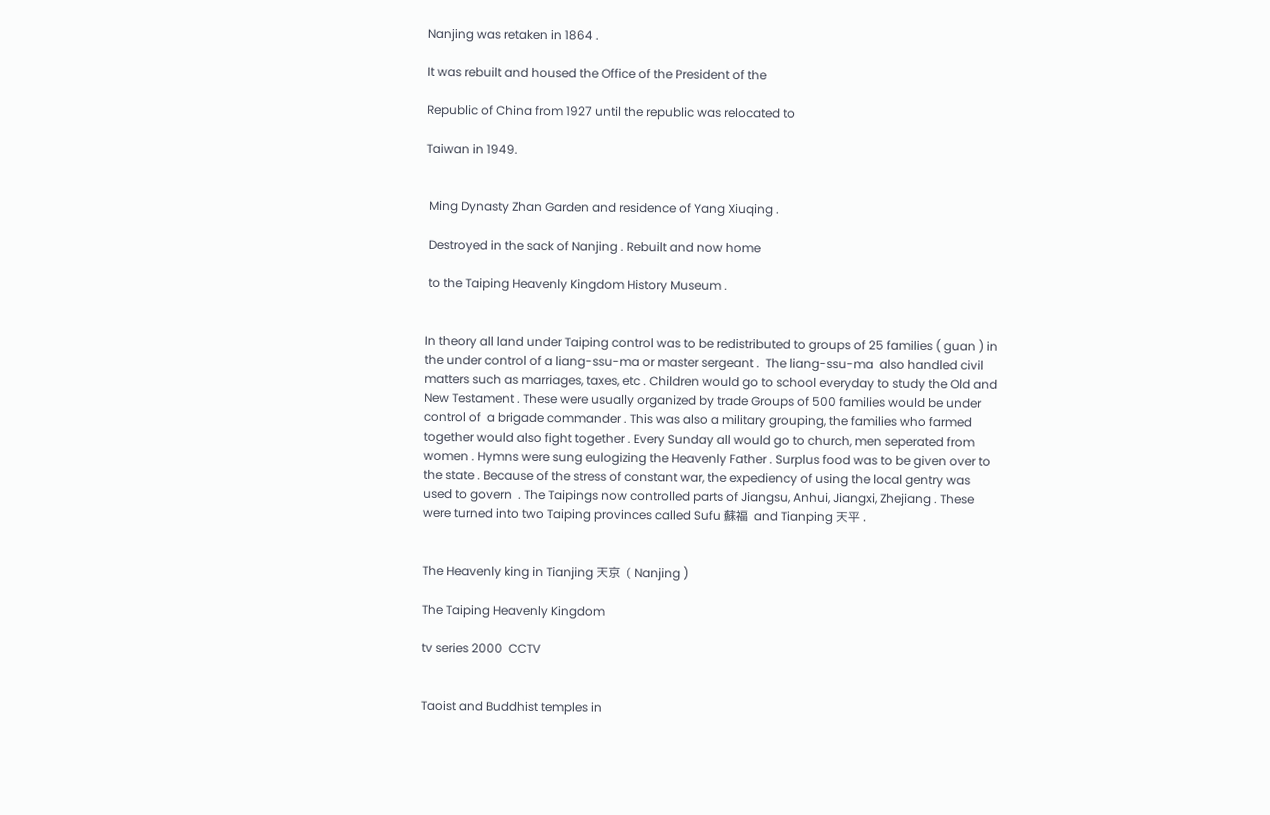Nanjing was retaken in 1864 .

It was rebuilt and housed the Office of the President of the

Republic of China from 1927 until the republic was relocated to

Taiwan in 1949.


 Ming Dynasty Zhan Garden and residence of Yang Xiuqing .

 Destroyed in the sack of Nanjing . Rebuilt and now home

 to the Taiping Heavenly Kingdom History Museum .


In theory all land under Taiping control was to be redistributed to groups of 25 families ( guan ) in the under control of a liang-ssu-ma or master sergeant .  The liang-ssu-ma  also handled civil matters such as marriages, taxes, etc . Children would go to school everyday to study the Old and New Testament . These were usually organized by trade Groups of 500 families would be under control of  a brigade commander . This was also a military grouping, the families who farmed together would also fight together . Every Sunday all would go to church, men seperated from women . Hymns were sung eulogizing the Heavenly Father . Surplus food was to be given over to the state . Because of the stress of constant war, the expediency of using the local gentry was used to govern  . The Taipings now controlled parts of Jiangsu, Anhui, Jiangxi, Zhejiang . These were turned into two Taiping provinces called Sufu 蘇福  and Tianping 天平 .


The Heavenly king in Tianjing 天京  ( Nanjing )

The Taiping Heavenly Kingdom

tv series 2000  CCTV


Taoist and Buddhist temples in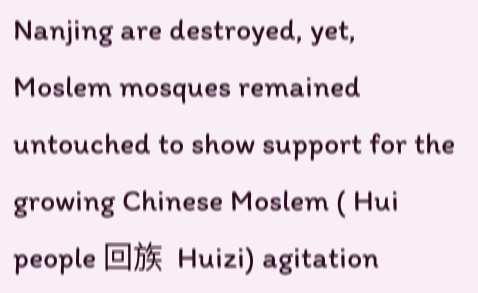Nanjing are destroyed, yet, Moslem mosques remained untouched to show support for the growing Chinese Moslem ( Hui people 回族  Huizi) agitation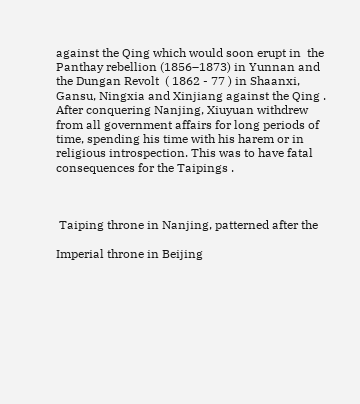against the Qing which would soon erupt in  the Panthay rebellion (1856–1873) in Yunnan and the Dungan Revolt  ( 1862 - 77 ) in Shaanxi, Gansu, Ningxia and Xinjiang against the Qing . After conquering Nanjing, Xiuyuan withdrew from all government affairs for long periods of time, spending his time with his harem or in religious introspection. This was to have fatal consequences for the Taipings .



 Taiping throne in Nanjing, patterned after the

Imperial throne in Beijing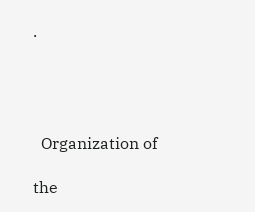.




  Organization of

the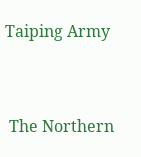Taiping Army


 The Northern